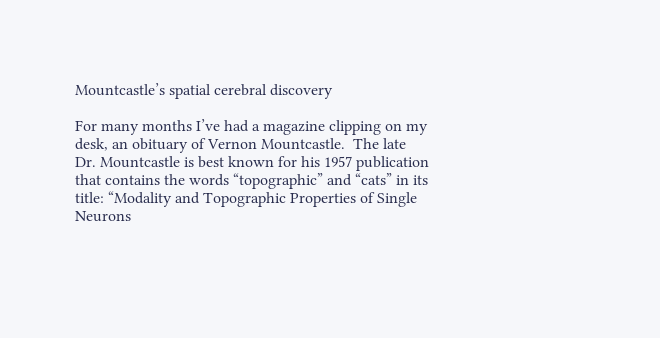Mountcastle’s spatial cerebral discovery

For many months I’ve had a magazine clipping on my desk, an obituary of Vernon Mountcastle.  The late Dr. Mountcastle is best known for his 1957 publication that contains the words “topographic” and “cats” in its title: “Modality and Topographic Properties of Single Neurons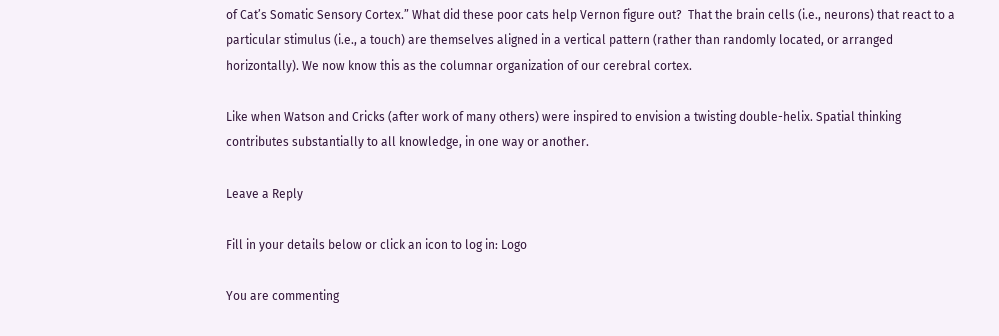of Cat’s Somatic Sensory Cortex.” What did these poor cats help Vernon figure out?  That the brain cells (i.e., neurons) that react to a particular stimulus (i.e., a touch) are themselves aligned in a vertical pattern (rather than randomly located, or arranged horizontally). We now know this as the columnar organization of our cerebral cortex.

Like when Watson and Cricks (after work of many others) were inspired to envision a twisting double-helix. Spatial thinking contributes substantially to all knowledge, in one way or another.

Leave a Reply

Fill in your details below or click an icon to log in: Logo

You are commenting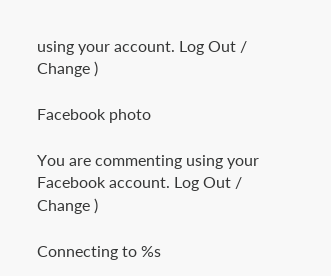using your account. Log Out /  Change )

Facebook photo

You are commenting using your Facebook account. Log Out /  Change )

Connecting to %s